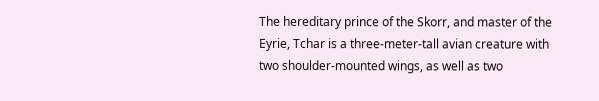The hereditary prince of the Skorr, and master of the Eyrie, Tchar is a three-meter-tall avian creature with two shoulder-mounted wings, as well as two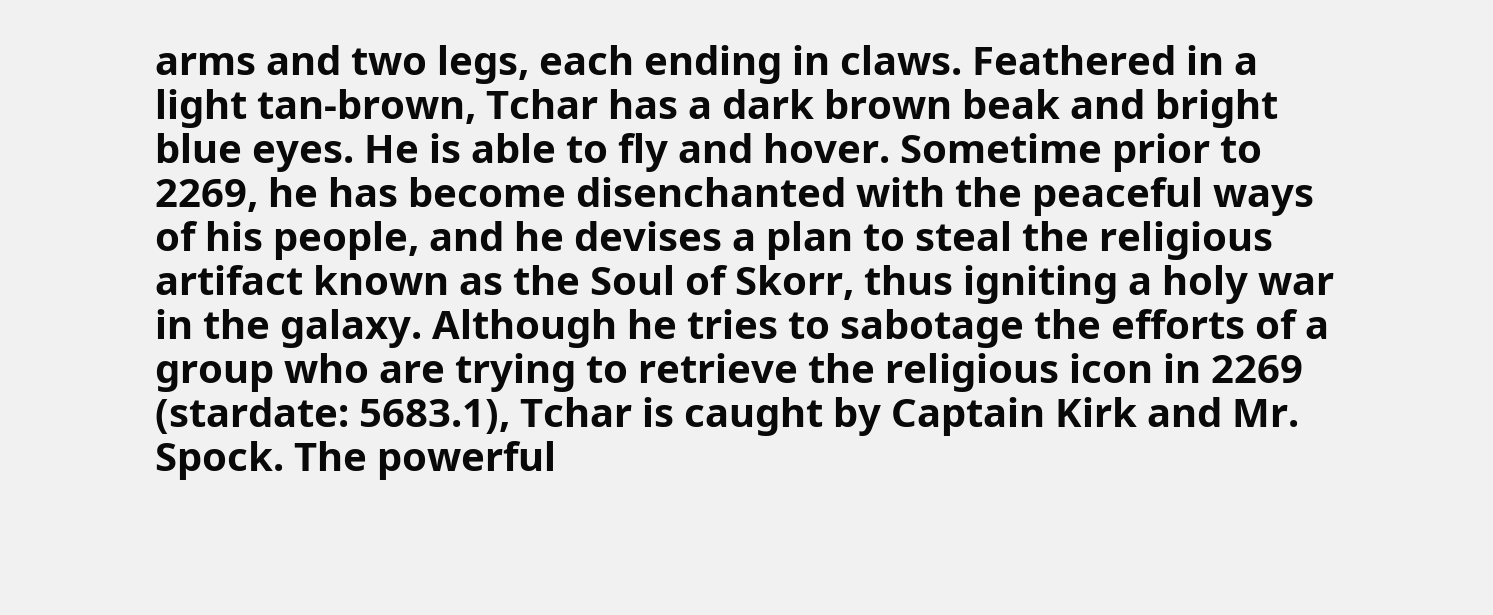arms and two legs, each ending in claws. Feathered in a light tan-brown, Tchar has a dark brown beak and bright blue eyes. He is able to fly and hover. Sometime prior to 2269, he has become disenchanted with the peaceful ways of his people, and he devises a plan to steal the religious artifact known as the Soul of Skorr, thus igniting a holy war in the galaxy. Although he tries to sabotage the efforts of a group who are trying to retrieve the religious icon in 2269 (stardate: 5683.1), Tchar is caught by Captain Kirk and Mr. Spock. The powerful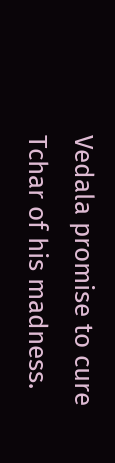Vedala promise to cure Tchar of his madness.